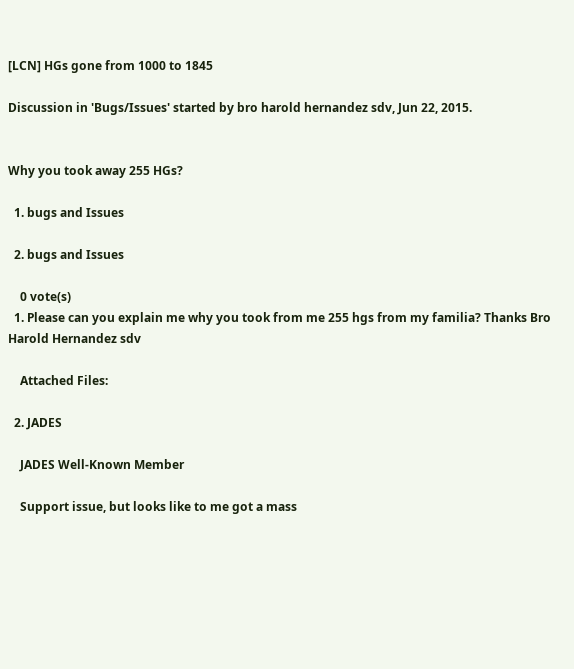[LCN] HGs gone from 1000 to 1845

Discussion in 'Bugs/Issues' started by bro harold hernandez sdv, Jun 22, 2015.


Why you took away 255 HGs?

  1. bugs and Issues

  2. bugs and Issues

    0 vote(s)
  1. Please can you explain me why you took from me 255 hgs from my familia? Thanks Bro Harold Hernandez sdv

    Attached Files:

  2. JADES

    JADES Well-Known Member

    Support issue, but looks like to me got a mass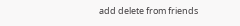add delete from friends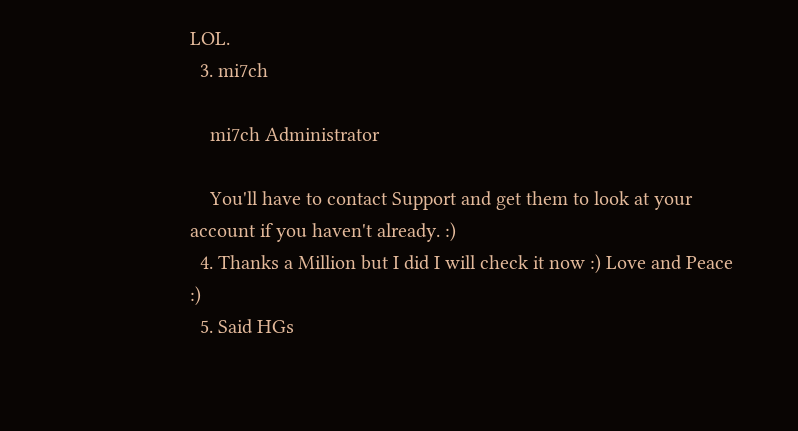LOL.
  3. mi7ch

    mi7ch Administrator

    You'll have to contact Support and get them to look at your account if you haven't already. :)
  4. Thanks a Million but I did I will check it now :) Love and Peace :)
  5. Said HGs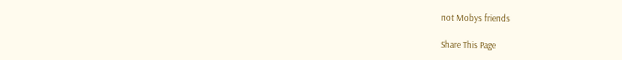not Mobys friends

Share This Page